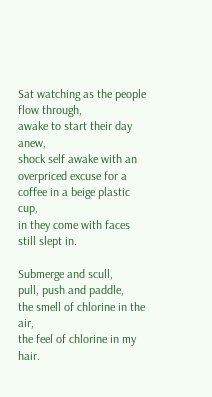Sat watching as the people flow through,
awake to start their day anew,
shock self awake with an overpriced excuse for a coffee in a beige plastic cup,
in they come with faces still slept in.

Submerge and scull,
pull, push and paddle,
the smell of chlorine in the air,
the feel of chlorine in my hair.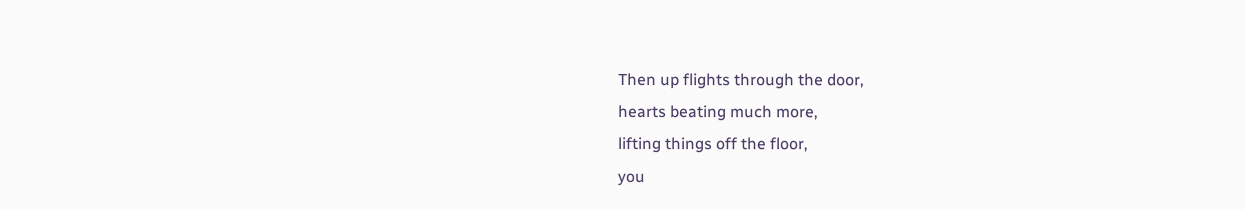Then up flights through the door,
hearts beating much more,
lifting things off the floor,
you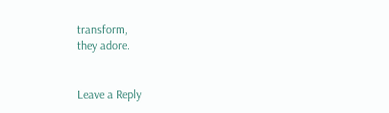transform,
they adore.


Leave a Reply